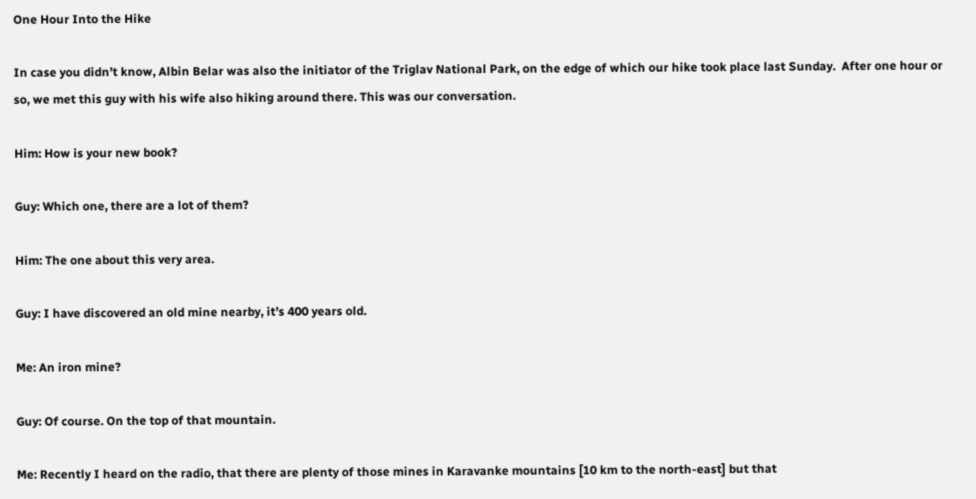One Hour Into the Hike

In case you didn’t know, Albin Belar was also the initiator of the Triglav National Park, on the edge of which our hike took place last Sunday.  After one hour or so, we met this guy with his wife also hiking around there. This was our conversation.

Him: How is your new book?

Guy: Which one, there are a lot of them?

Him: The one about this very area.

Guy: I have discovered an old mine nearby, it’s 400 years old.

Me: An iron mine?

Guy: Of course. On the top of that mountain.

Me: Recently I heard on the radio, that there are plenty of those mines in Karavanke mountains [10 km to the north-east] but that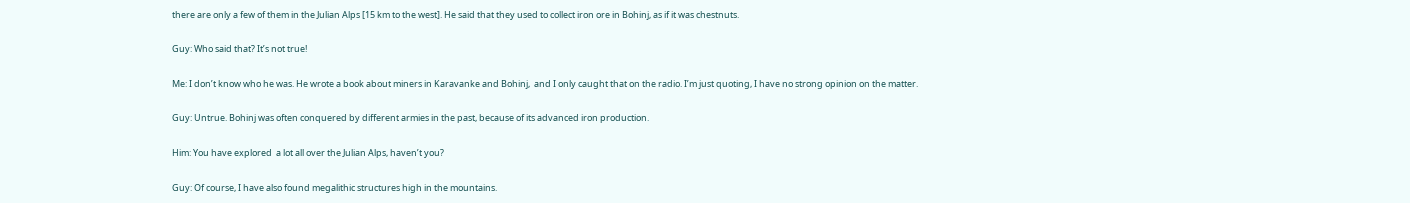there are only a few of them in the Julian Alps [15 km to the west]. He said that they used to collect iron ore in Bohinj, as if it was chestnuts.

Guy: Who said that? It’s not true!

Me: I don’t know who he was. He wrote a book about miners in Karavanke and Bohinj,  and I only caught that on the radio. I’m just quoting, I have no strong opinion on the matter.

Guy: Untrue. Bohinj was often conquered by different armies in the past, because of its advanced iron production.

Him: You have explored  a lot all over the Julian Alps, haven’t you?

Guy: Of course, I have also found megalithic structures high in the mountains.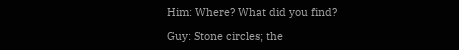Him: Where? What did you find?

Guy: Stone circles; the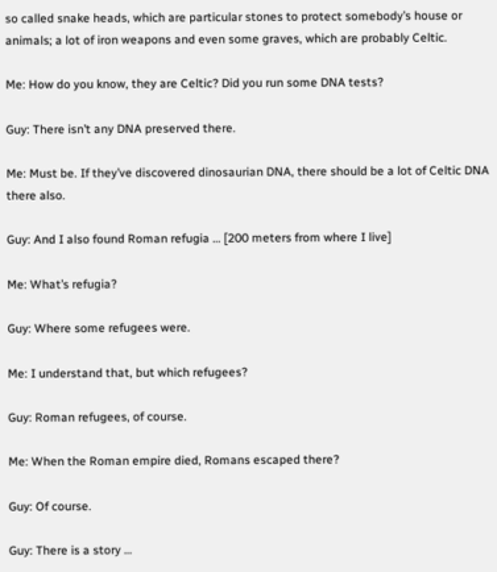so called snake heads, which are particular stones to protect somebody’s house or animals; a lot of iron weapons and even some graves, which are probably Celtic.

Me: How do you know, they are Celtic? Did you run some DNA tests?

Guy: There isn’t any DNA preserved there.

Me: Must be. If they’ve discovered dinosaurian DNA, there should be a lot of Celtic DNA there also.

Guy: And I also found Roman refugia … [200 meters from where I live]

Me: What’s refugia?

Guy: Where some refugees were.

Me: I understand that, but which refugees?

Guy: Roman refugees, of course.

Me: When the Roman empire died, Romans escaped there?

Guy: Of course.

Guy: There is a story …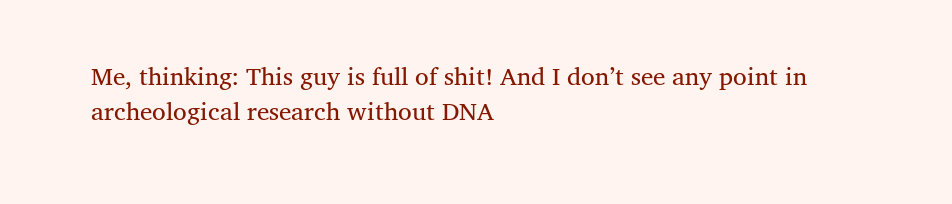Me, thinking: This guy is full of shit! And I don’t see any point in archeological research without DNA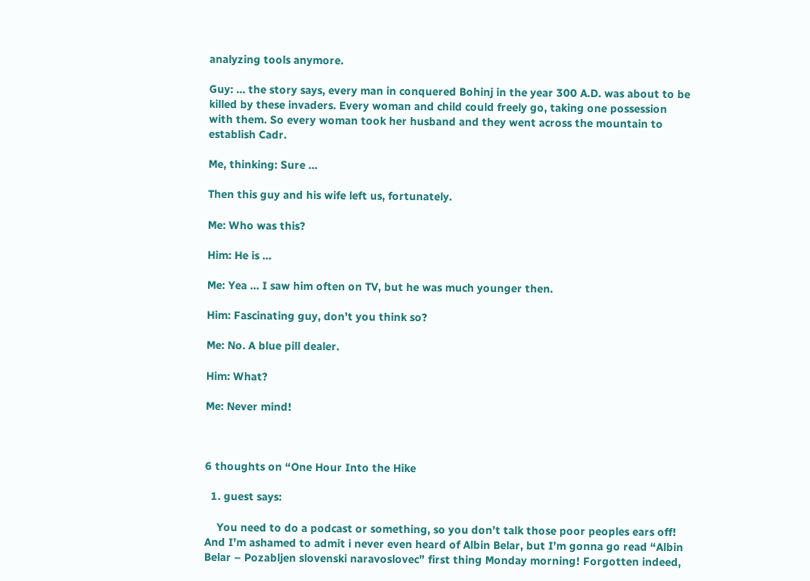analyzing tools anymore.

Guy: … the story says, every man in conquered Bohinj in the year 300 A.D. was about to be killed by these invaders. Every woman and child could freely go, taking one possession with them. So every woman took her husband and they went across the mountain to establish Cadr.

Me, thinking: Sure …

Then this guy and his wife left us, fortunately.

Me: Who was this?

Him: He is …

Me: Yea … I saw him often on TV, but he was much younger then.

Him: Fascinating guy, don’t you think so?

Me: No. A blue pill dealer.

Him: What?

Me: Never mind!



6 thoughts on “One Hour Into the Hike

  1. guest says:

    You need to do a podcast or something, so you don’t talk those poor peoples ears off! And I’m ashamed to admit i never even heard of Albin Belar, but I’m gonna go read “Albin Belar – Pozabljen slovenski naravoslovec” first thing Monday morning! Forgotten indeed,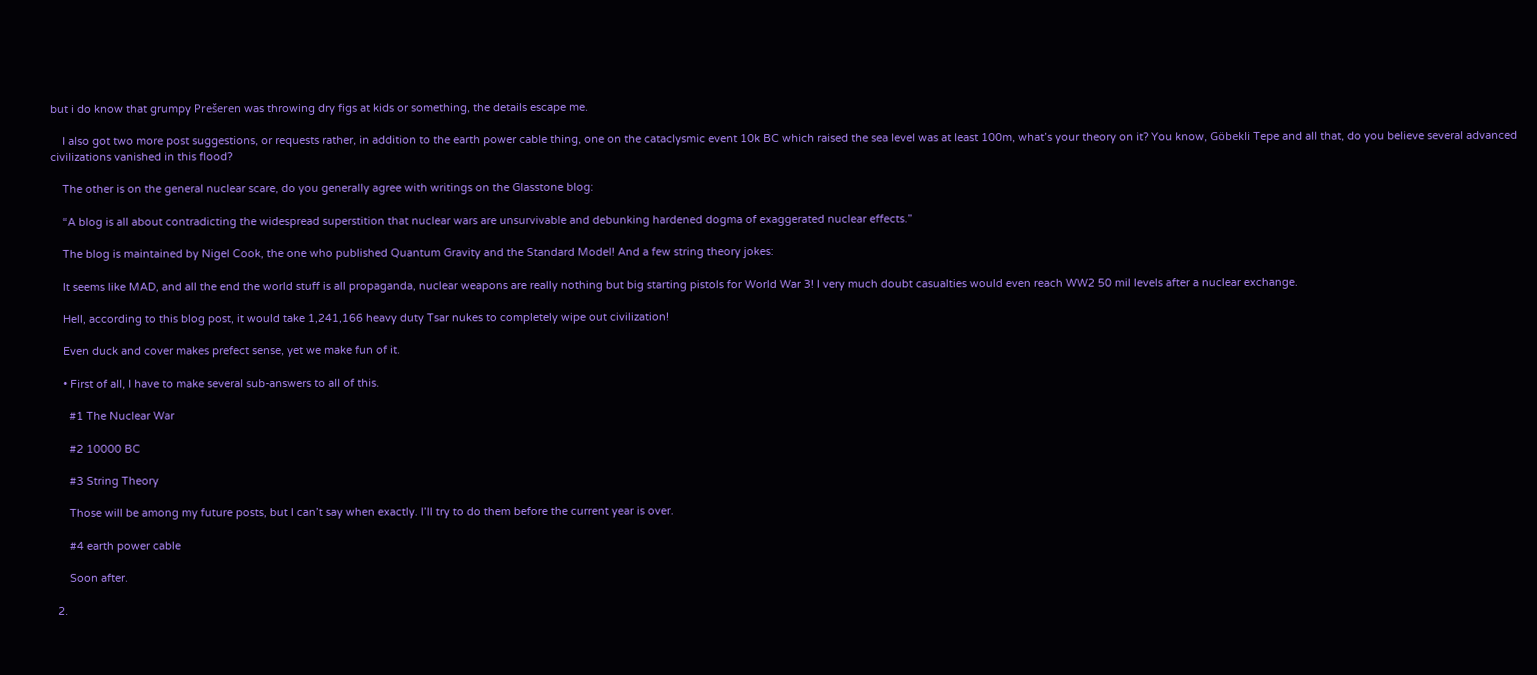but i do know that grumpy Prešeren was throwing dry figs at kids or something, the details escape me.

    I also got two more post suggestions, or requests rather, in addition to the earth power cable thing, one on the cataclysmic event 10k BC which raised the sea level was at least 100m, what’s your theory on it? You know, Göbekli Tepe and all that, do you believe several advanced civilizations vanished in this flood?

    The other is on the general nuclear scare, do you generally agree with writings on the Glasstone blog:

    “A blog is all about contradicting the widespread superstition that nuclear wars are unsurvivable and debunking hardened dogma of exaggerated nuclear effects.”

    The blog is maintained by Nigel Cook, the one who published Quantum Gravity and the Standard Model! And a few string theory jokes:

    It seems like MAD, and all the end the world stuff is all propaganda, nuclear weapons are really nothing but big starting pistols for World War 3! I very much doubt casualties would even reach WW2 50 mil levels after a nuclear exchange.

    Hell, according to this blog post, it would take 1,241,166 heavy duty Tsar nukes to completely wipe out civilization!

    Even duck and cover makes prefect sense, yet we make fun of it.

    • First of all, I have to make several sub-answers to all of this.

      #1 The Nuclear War

      #2 10000 BC

      #3 String Theory

      Those will be among my future posts, but I can’t say when exactly. I’ll try to do them before the current year is over.

      #4 earth power cable

      Soon after.

  2.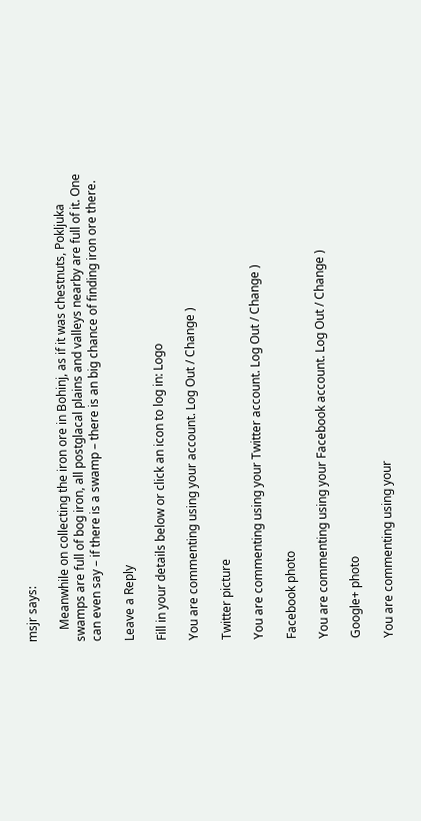msjr says:

    Meanwhile on collecting the iron ore in Bohinj, as if it was chestnuts, Pokljuka swamps are full of bog iron, all postglacal plains and valleys nearby are full of it. One can even say – if there is a swamp – there is an big chance of finding iron ore there.

Leave a Reply

Fill in your details below or click an icon to log in: Logo

You are commenting using your account. Log Out / Change )

Twitter picture

You are commenting using your Twitter account. Log Out / Change )

Facebook photo

You are commenting using your Facebook account. Log Out / Change )

Google+ photo

You are commenting using your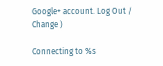Google+ account. Log Out / Change )

Connecting to %s